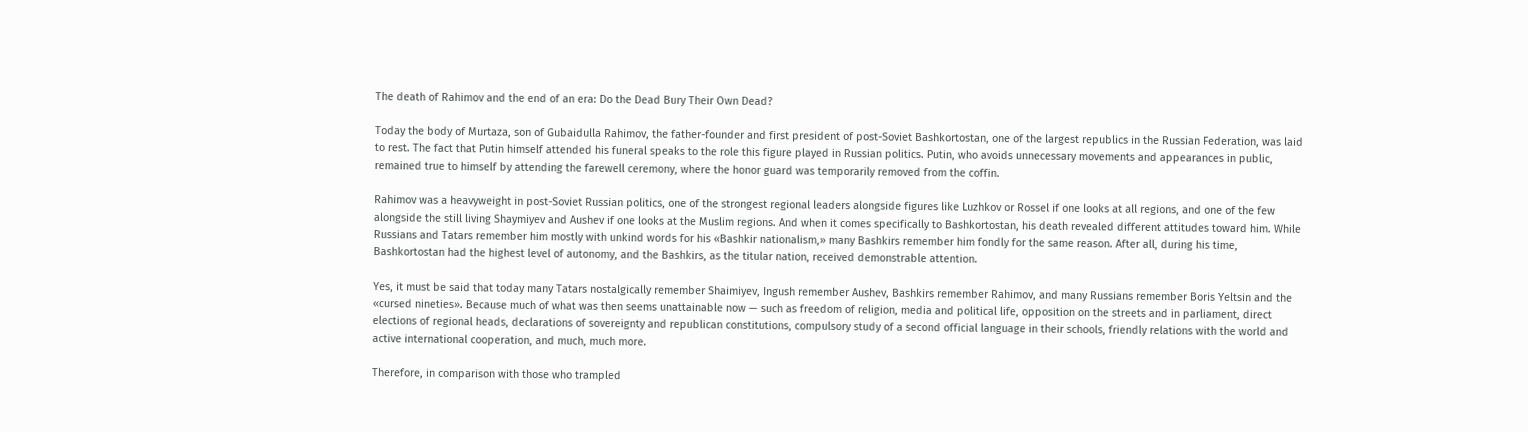The death of Rahimov and the end of an era: Do the Dead Bury Their Own Dead?

Today the body of Murtaza, son of Gubaidulla Rahimov, the father-founder and first president of post-Soviet Bashkortostan, one of the largest republics in the Russian Federation, was laid to rest. The fact that Putin himself attended his funeral speaks to the role this figure played in Russian politics. Putin, who avoids unnecessary movements and appearances in public, remained true to himself by attending the farewell ceremony, where the honor guard was temporarily removed from the coffin.

Rahimov was a heavyweight in post-Soviet Russian politics, one of the strongest regional leaders alongside figures like Luzhkov or Rossel if one looks at all regions, and one of the few alongside the still living Shaymiyev and Aushev if one looks at the Muslim regions. And when it comes specifically to Bashkortostan, his death revealed different attitudes toward him. While Russians and Tatars remember him mostly with unkind words for his «Bashkir nationalism,» many Bashkirs remember him fondly for the same reason. After all, during his time, Bashkortostan had the highest level of autonomy, and the Bashkirs, as the titular nation, received demonstrable attention.

Yes, it must be said that today many Tatars nostalgically remember Shaimiyev, Ingush remember Aushev, Bashkirs remember Rahimov, and many Russians remember Boris Yeltsin and the «cursed nineties». Because much of what was then seems unattainable now — such as freedom of religion, media and political life, opposition on the streets and in parliament, direct elections of regional heads, declarations of sovereignty and republican constitutions, compulsory study of a second official language in their schools, friendly relations with the world and active international cooperation, and much, much more.

Therefore, in comparison with those who trampled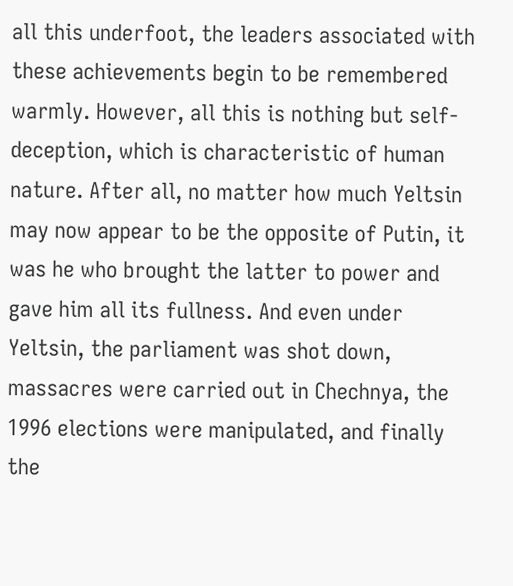all this underfoot, the leaders associated with these achievements begin to be remembered warmly. However, all this is nothing but self-deception, which is characteristic of human nature. After all, no matter how much Yeltsin may now appear to be the opposite of Putin, it was he who brought the latter to power and gave him all its fullness. And even under Yeltsin, the parliament was shot down, massacres were carried out in Chechnya, the 1996 elections were manipulated, and finally the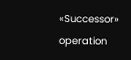«Successor» operation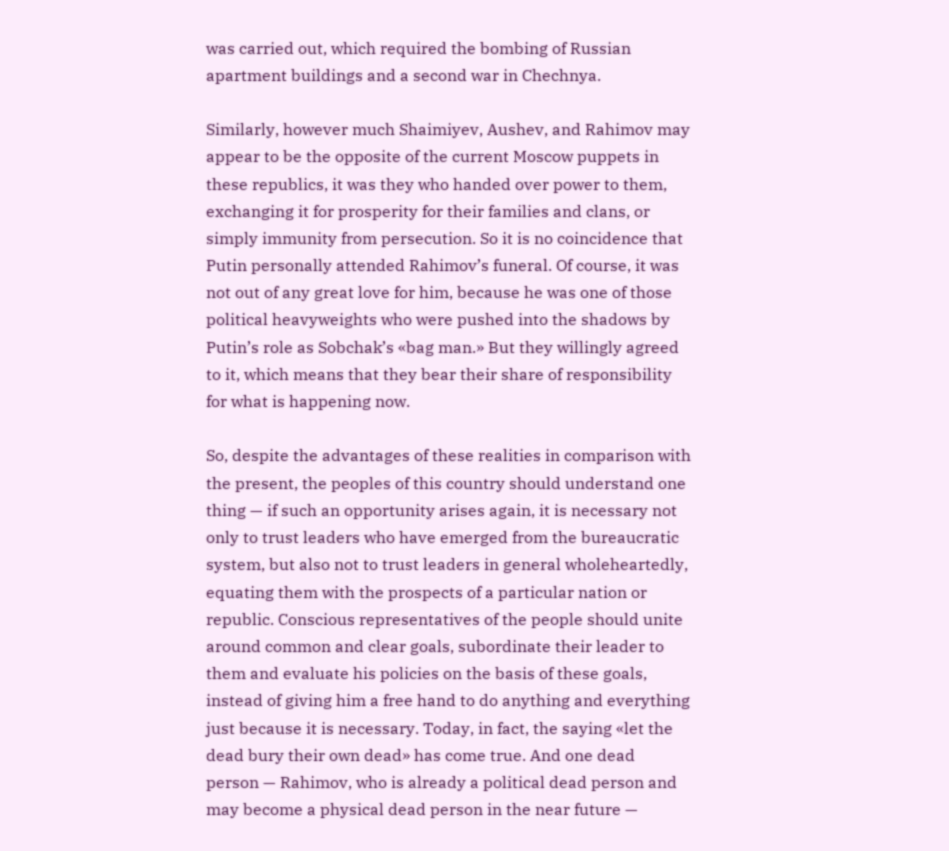was carried out, which required the bombing of Russian apartment buildings and a second war in Chechnya.

Similarly, however much Shaimiyev, Aushev, and Rahimov may appear to be the opposite of the current Moscow puppets in these republics, it was they who handed over power to them, exchanging it for prosperity for their families and clans, or simply immunity from persecution. So it is no coincidence that Putin personally attended Rahimov’s funeral. Of course, it was not out of any great love for him, because he was one of those political heavyweights who were pushed into the shadows by Putin’s role as Sobchak’s «bag man.» But they willingly agreed to it, which means that they bear their share of responsibility for what is happening now.

So, despite the advantages of these realities in comparison with the present, the peoples of this country should understand one thing — if such an opportunity arises again, it is necessary not only to trust leaders who have emerged from the bureaucratic system, but also not to trust leaders in general wholeheartedly, equating them with the prospects of a particular nation or republic. Conscious representatives of the people should unite around common and clear goals, subordinate their leader to them and evaluate his policies on the basis of these goals, instead of giving him a free hand to do anything and everything just because it is necessary. Today, in fact, the saying «let the dead bury their own dead» has come true. And one dead person — Rahimov, who is already a political dead person and may become a physical dead person in the near future —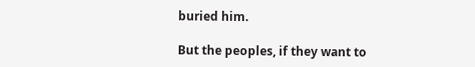buried him.

But the peoples, if they want to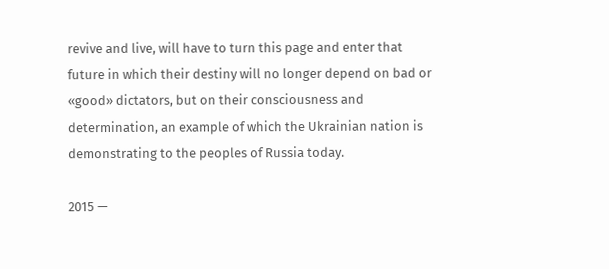revive and live, will have to turn this page and enter that future in which their destiny will no longer depend on bad or «good» dictators, but on their consciousness and determination, an example of which the Ukrainian nation is demonstrating to the peoples of Russia today.

2015 —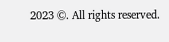2023 ©. All rights reserved.